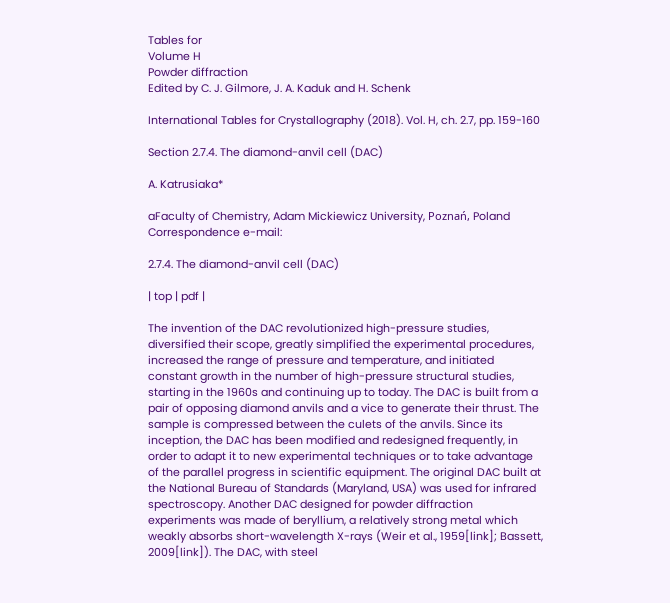Tables for
Volume H
Powder diffraction
Edited by C. J. Gilmore, J. A. Kaduk and H. Schenk

International Tables for Crystallography (2018). Vol. H, ch. 2.7, pp. 159-160

Section 2.7.4. The diamond-anvil cell (DAC)

A. Katrusiaka*

aFaculty of Chemistry, Adam Mickiewicz University, Poznań, Poland
Correspondence e-mail:

2.7.4. The diamond-anvil cell (DAC)

| top | pdf |

The invention of the DAC revolutionized high-pressure studies, diversified their scope, greatly simplified the experimental procedures, increased the range of pressure and temperature, and initiated constant growth in the number of high-pressure structural studies, starting in the 1960s and continuing up to today. The DAC is built from a pair of opposing diamond anvils and a vice to generate their thrust. The sample is compressed between the culets of the anvils. Since its inception, the DAC has been modified and redesigned frequently, in order to adapt it to new experimental techniques or to take advantage of the parallel progress in scientific equipment. The original DAC built at the National Bureau of Standards (Maryland, USA) was used for infrared spectroscopy. Another DAC designed for powder diffraction experiments was made of beryllium, a relatively strong metal which weakly absorbs short-wavelength X-rays (Weir et al., 1959[link]; Bassett, 2009[link]). The DAC, with steel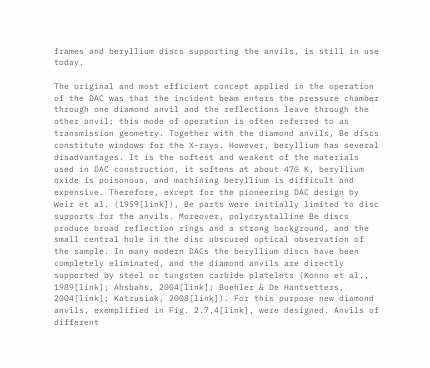frames and beryllium discs supporting the anvils, is still in use today.

The original and most efficient concept applied in the operation of the DAC was that the incident beam enters the pressure chamber through one diamond anvil and the reflections leave through the other anvil; this mode of operation is often referred to as transmission geometry. Together with the diamond anvils, Be discs constitute windows for the X-rays. However, beryllium has several disadvantages. It is the softest and weakest of the materials used in DAC construction, it softens at about 470 K, beryllium oxide is poisonous, and machining beryllium is difficult and expensive. Therefore, except for the pioneering DAC design by Weir et al. (1959[link]), Be parts were initially limited to disc supports for the anvils. Moreover, polycrystalline Be discs produce broad reflection rings and a strong background, and the small central hole in the disc obscured optical observation of the sample. In many modern DACs the beryllium discs have been completely eliminated, and the diamond anvils are directly supported by steel or tungsten carbide platelets (Konno et al., 1989[link]; Ahsbahs, 2004[link]; Boehler & De Hantsetters, 2004[link]; Katrusiak, 2008[link]). For this purpose new diamond anvils, exemplified in Fig. 2.7.4[link], were designed. Anvils of different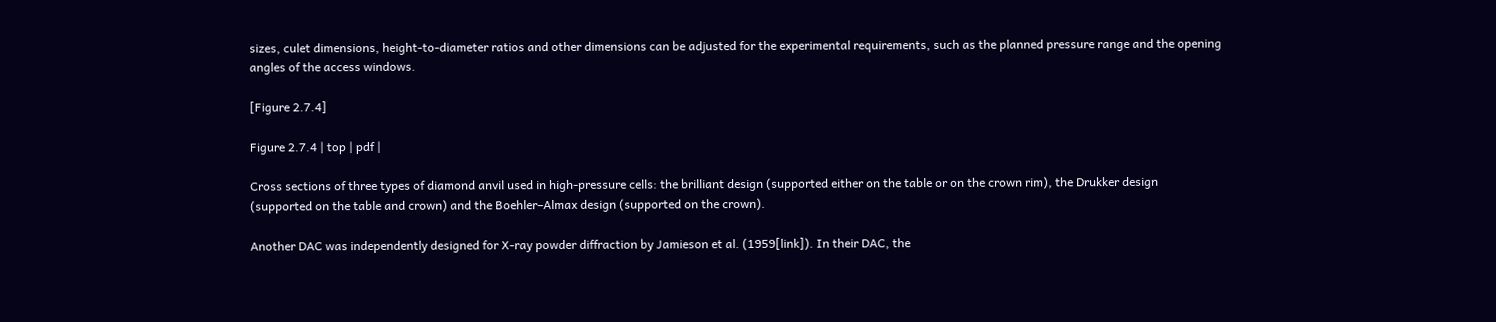sizes, culet dimensions, height-to-diameter ratios and other dimensions can be adjusted for the experimental requirements, such as the planned pressure range and the opening angles of the access windows.

[Figure 2.7.4]

Figure 2.7.4 | top | pdf |

Cross sections of three types of diamond anvil used in high-pressure cells: the brilliant design (supported either on the table or on the crown rim), the Drukker design (supported on the table and crown) and the Boehler–Almax design (supported on the crown).

Another DAC was independently designed for X-ray powder diffraction by Jamieson et al. (1959[link]). In their DAC, the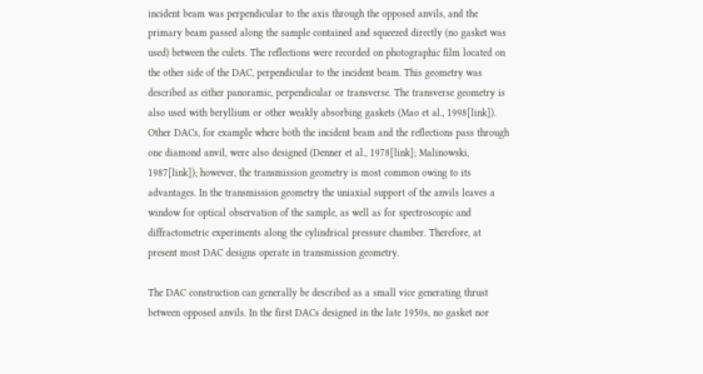incident beam was perpendicular to the axis through the opposed anvils, and the primary beam passed along the sample contained and squeezed directly (no gasket was used) between the culets. The reflections were recorded on photographic film located on the other side of the DAC, perpendicular to the incident beam. This geometry was described as either panoramic, perpendicular or transverse. The transverse geometry is also used with beryllium or other weakly absorbing gaskets (Mao et al., 1998[link]). Other DACs, for example where both the incident beam and the reflections pass through one diamond anvil, were also designed (Denner et al., 1978[link]; Malinowski, 1987[link]); however, the transmission geometry is most common owing to its advantages. In the transmission geometry the uniaxial support of the anvils leaves a window for optical observation of the sample, as well as for spectroscopic and diffractometric experiments along the cylindrical pressure chamber. Therefore, at present most DAC designs operate in transmission geometry.

The DAC construction can generally be described as a small vice generating thrust between opposed anvils. In the first DACs designed in the late 1950s, no gasket nor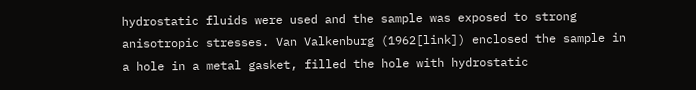hydrostatic fluids were used and the sample was exposed to strong anisotropic stresses. Van Valkenburg (1962[link]) enclosed the sample in a hole in a metal gasket, filled the hole with hydrostatic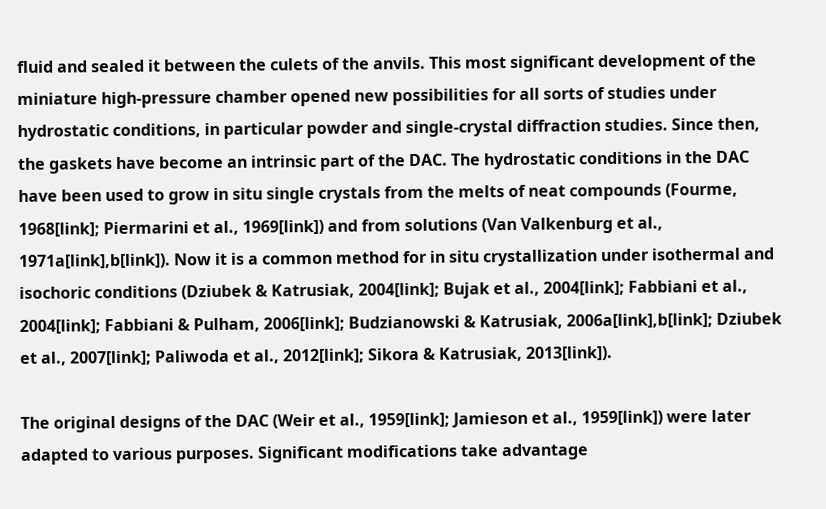fluid and sealed it between the culets of the anvils. This most significant development of the miniature high-pressure chamber opened new possibilities for all sorts of studies under hydrostatic conditions, in particular powder and single-crystal diffraction studies. Since then, the gaskets have become an intrinsic part of the DAC. The hydrostatic conditions in the DAC have been used to grow in situ single crystals from the melts of neat compounds (Fourme, 1968[link]; Piermarini et al., 1969[link]) and from solutions (Van Valkenburg et al., 1971a[link],b[link]). Now it is a common method for in situ crystallization under isothermal and isochoric conditions (Dziubek & Katrusiak, 2004[link]; Bujak et al., 2004[link]; Fabbiani et al., 2004[link]; Fabbiani & Pulham, 2006[link]; Budzianowski & Katrusiak, 2006a[link],b[link]; Dziubek et al., 2007[link]; Paliwoda et al., 2012[link]; Sikora & Katrusiak, 2013[link]).

The original designs of the DAC (Weir et al., 1959[link]; Jamieson et al., 1959[link]) were later adapted to various purposes. Significant modifications take advantage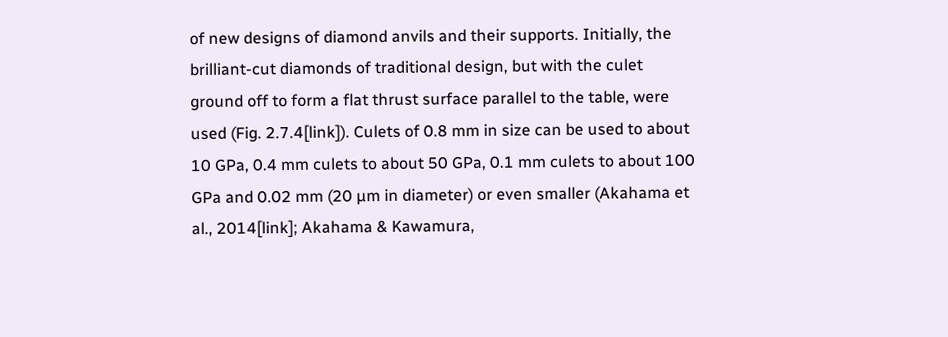of new designs of diamond anvils and their supports. Initially, the brilliant-cut diamonds of traditional design, but with the culet ground off to form a flat thrust surface parallel to the table, were used (Fig. 2.7.4[link]). Culets of 0.8 mm in size can be used to about 10 GPa, 0.4 mm culets to about 50 GPa, 0.1 mm culets to about 100 GPa and 0.02 mm (20 µm in diameter) or even smaller (Akahama et al., 2014[link]; Akahama & Kawamura,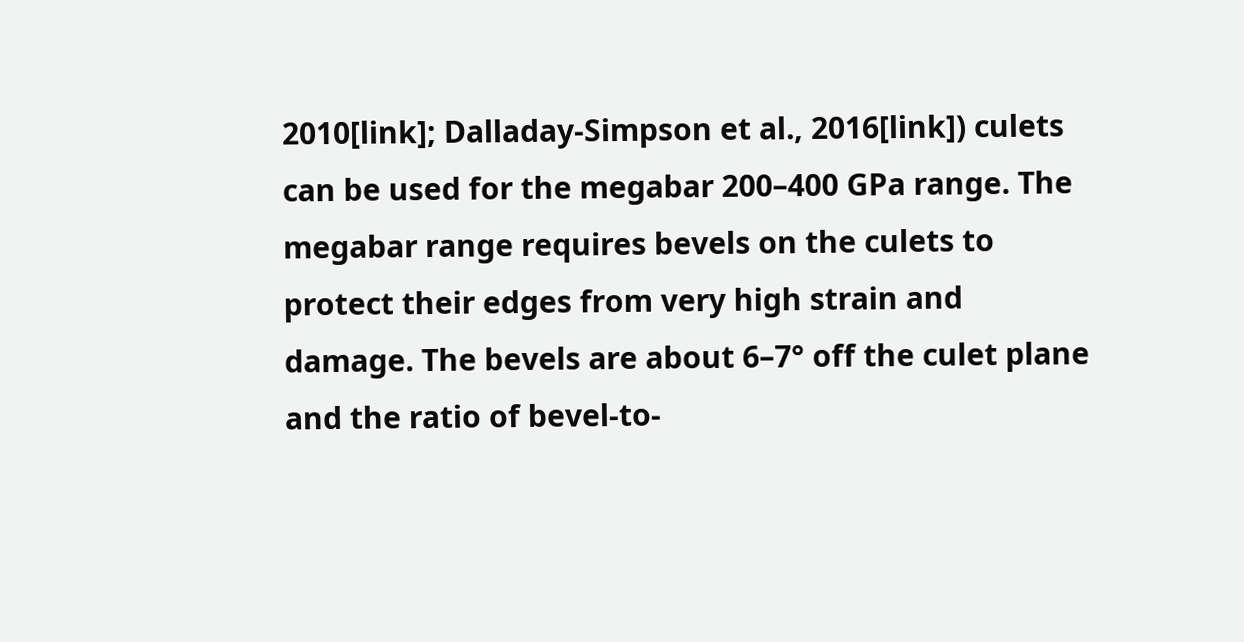2010[link]; Dalladay-Simpson et al., 2016[link]) culets can be used for the megabar 200–400 GPa range. The megabar range requires bevels on the culets to protect their edges from very high strain and damage. The bevels are about 6–7° off the culet plane and the ratio of bevel-to-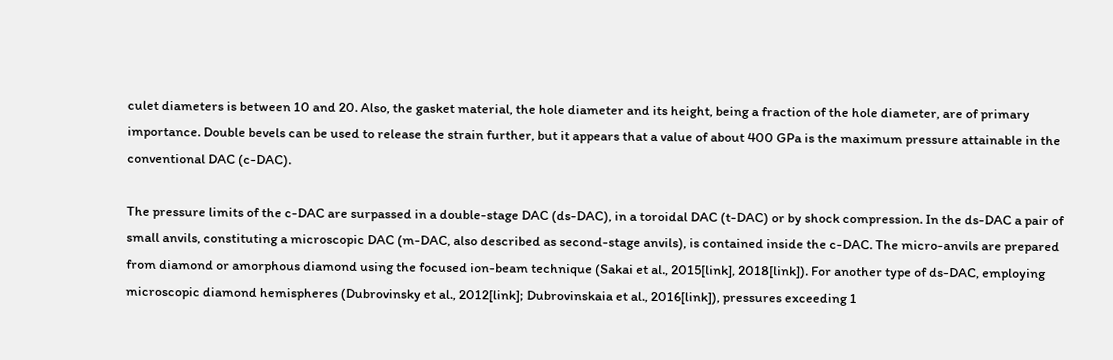culet diameters is between 10 and 20. Also, the gasket material, the hole diameter and its height, being a fraction of the hole diameter, are of primary importance. Double bevels can be used to release the strain further, but it appears that a value of about 400 GPa is the maximum pressure attainable in the conventional DAC (c-DAC).

The pressure limits of the c-DAC are surpassed in a double-stage DAC (ds-DAC), in a toroidal DAC (t-DAC) or by shock compression. In the ds-DAC a pair of small anvils, constituting a microscopic DAC (m-DAC, also described as second-stage anvils), is contained inside the c-DAC. The micro-anvils are prepared from diamond or amorphous diamond using the focused ion-beam technique (Sakai et al., 2015[link], 2018[link]). For another type of ds-DAC, employing microscopic diamond hemispheres (Dubrovinsky et al., 2012[link]; Dubrovinskaia et al., 2016[link]), pressures exceeding 1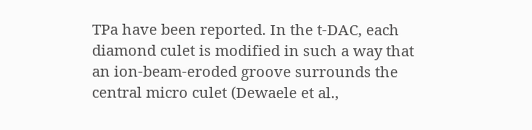TPa have been reported. In the t-DAC, each diamond culet is modified in such a way that an ion-beam-eroded groove surrounds the central micro culet (Dewaele et al.,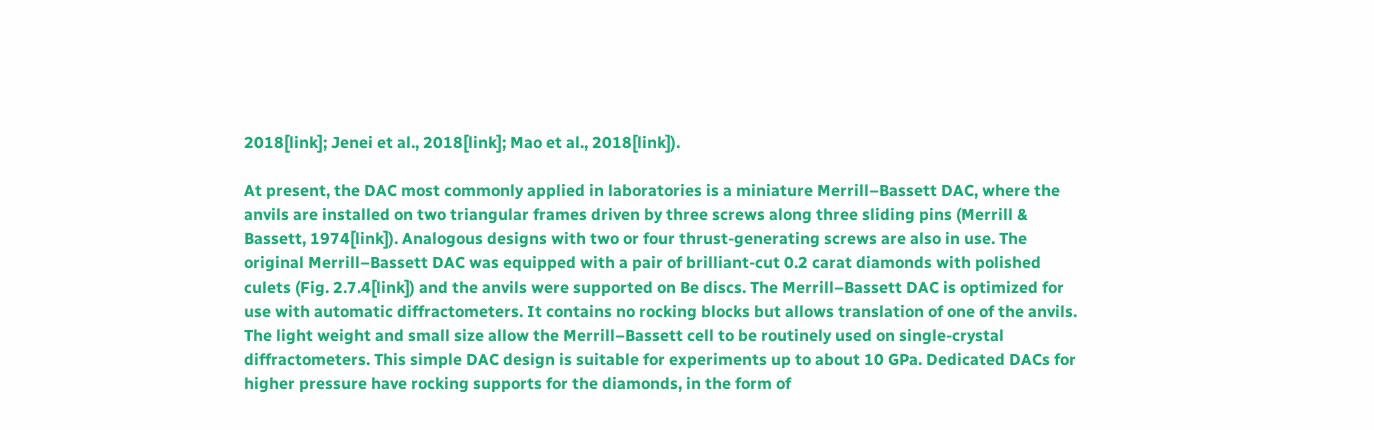2018[link]; Jenei et al., 2018[link]; Mao et al., 2018[link]).

At present, the DAC most commonly applied in laboratories is a miniature Merrill–Bassett DAC, where the anvils are installed on two triangular frames driven by three screws along three sliding pins (Merrill & Bassett, 1974[link]). Analogous designs with two or four thrust-generating screws are also in use. The original Merrill–Bassett DAC was equipped with a pair of brilliant-cut 0.2 carat diamonds with polished culets (Fig. 2.7.4[link]) and the anvils were supported on Be discs. The Merrill–Bassett DAC is optimized for use with automatic diffractometers. It contains no rocking blocks but allows translation of one of the anvils. The light weight and small size allow the Merrill–Bassett cell to be routinely used on single-crystal diffractometers. This simple DAC design is suitable for experiments up to about 10 GPa. Dedicated DACs for higher pressure have rocking supports for the diamonds, in the form of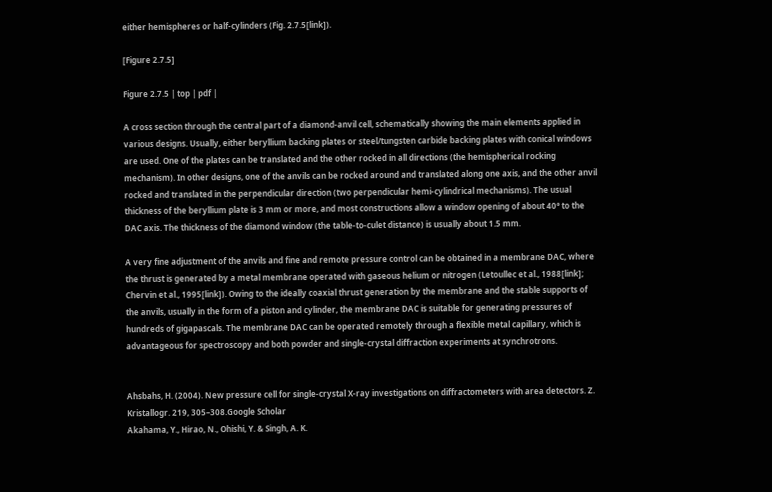either hemispheres or half-cylinders (Fig. 2.7.5[link]).

[Figure 2.7.5]

Figure 2.7.5 | top | pdf |

A cross section through the central part of a diamond-anvil cell, schematically showing the main elements applied in various designs. Usually, either beryllium backing plates or steel/tungsten carbide backing plates with conical windows are used. One of the plates can be translated and the other rocked in all directions (the hemispherical rocking mechanism). In other designs, one of the anvils can be rocked around and translated along one axis, and the other anvil rocked and translated in the perpendicular direction (two perpendicular hemi-cylindrical mechanisms). The usual thickness of the beryllium plate is 3 mm or more, and most constructions allow a window opening of about 40° to the DAC axis. The thickness of the diamond window (the table-to-culet distance) is usually about 1.5 mm.

A very fine adjustment of the anvils and fine and remote pressure control can be obtained in a membrane DAC, where the thrust is generated by a metal membrane operated with gaseous helium or nitrogen (Letoullec et al., 1988[link]; Chervin et al., 1995[link]). Owing to the ideally coaxial thrust generation by the membrane and the stable supports of the anvils, usually in the form of a piston and cylinder, the membrane DAC is suitable for generating pressures of hundreds of gigapascals. The membrane DAC can be operated remotely through a flexible metal capillary, which is advantageous for spectroscopy and both powder and single-crystal diffraction experiments at synchrotrons.


Ahsbahs, H. (2004). New pressure cell for single-crystal X-ray investigations on diffractometers with area detectors. Z. Kristallogr. 219, 305–308.Google Scholar
Akahama, Y., Hirao, N., Ohishi, Y. & Singh, A. K.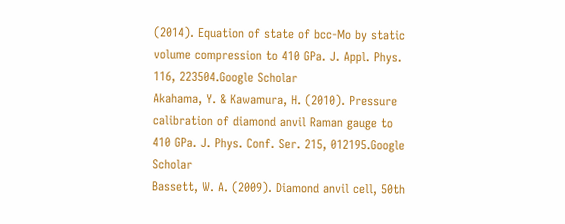(2014). Equation of state of bcc-Mo by static volume compression to 410 GPa. J. Appl. Phys. 116, 223504.Google Scholar
Akahama, Y. & Kawamura, H. (2010). Pressure calibration of diamond anvil Raman gauge to 410 GPa. J. Phys. Conf. Ser. 215, 012195.Google Scholar
Bassett, W. A. (2009). Diamond anvil cell, 50th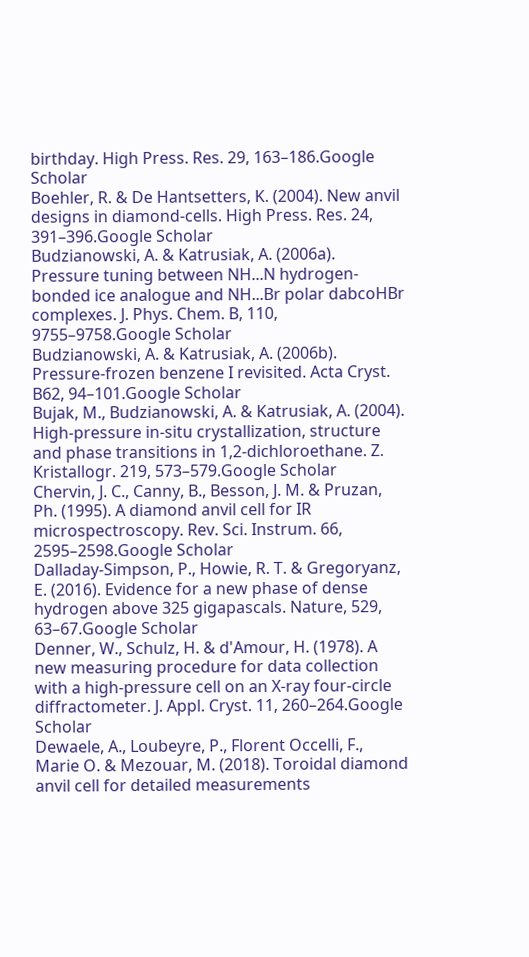birthday. High Press. Res. 29, 163–186.Google Scholar
Boehler, R. & De Hantsetters, K. (2004). New anvil designs in diamond-cells. High Press. Res. 24, 391–396.Google Scholar
Budzianowski, A. & Katrusiak, A. (2006a). Pressure tuning between NH...N hydrogen-bonded ice analogue and NH...Br polar dabcoHBr complexes. J. Phys. Chem. B, 110, 9755–9758.Google Scholar
Budzianowski, A. & Katrusiak, A. (2006b). Pressure-frozen benzene I revisited. Acta Cryst. B62, 94–101.Google Scholar
Bujak, M., Budzianowski, A. & Katrusiak, A. (2004). High-pressure in-situ crystallization, structure and phase transitions in 1,2-dichloroethane. Z. Kristallogr. 219, 573–579.Google Scholar
Chervin, J. C., Canny, B., Besson, J. M. & Pruzan, Ph. (1995). A diamond anvil cell for IR microspectroscopy. Rev. Sci. Instrum. 66, 2595–2598.Google Scholar
Dalladay-Simpson, P., Howie, R. T. & Gregoryanz, E. (2016). Evidence for a new phase of dense hydrogen above 325 gigapascals. Nature, 529, 63–67.Google Scholar
Denner, W., Schulz, H. & d'Amour, H. (1978). A new measuring procedure for data collection with a high-pressure cell on an X-ray four-circle diffractometer. J. Appl. Cryst. 11, 260–264.Google Scholar
Dewaele, A., Loubeyre, P., Florent Occelli, F., Marie O. & Mezouar, M. (2018). Toroidal diamond anvil cell for detailed measurements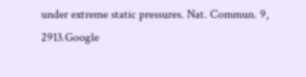under extreme static pressures. Nat. Commun. 9, 2913.Google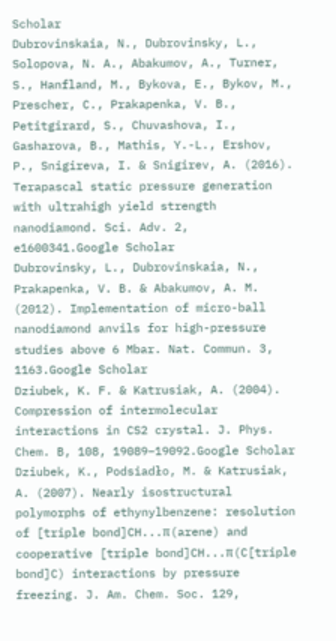Scholar
Dubrovinskaia, N., Dubrovinsky, L., Solopova, N. A., Abakumov, A., Turner, S., Hanfland, M., Bykova, E., Bykov, M., Prescher, C., Prakapenka, V. B., Petitgirard, S., Chuvashova, I., Gasharova, B., Mathis, Y.-L., Ershov, P., Snigireva, I. & Snigirev, A. (2016). Terapascal static pressure generation with ultrahigh yield strength nanodiamond. Sci. Adv. 2, e1600341.Google Scholar
Dubrovinsky, L., Dubrovinskaia, N., Prakapenka, V. B. & Abakumov, A. M. (2012). Implementation of micro-ball nanodiamond anvils for high-pressure studies above 6 Mbar. Nat. Commun. 3, 1163.Google Scholar
Dziubek, K. F. & Katrusiak, A. (2004). Compression of intermolecular interactions in CS2 crystal. J. Phys. Chem. B, 108, 19089–19092.Google Scholar
Dziubek, K., Podsiadło, M. & Katrusiak, A. (2007). Nearly isostructural polymorphs of ethynylbenzene: resolution of [triple bond]CH...π(arene) and cooperative [triple bond]CH...π(C[triple bond]C) interactions by pressure freezing. J. Am. Chem. Soc. 129,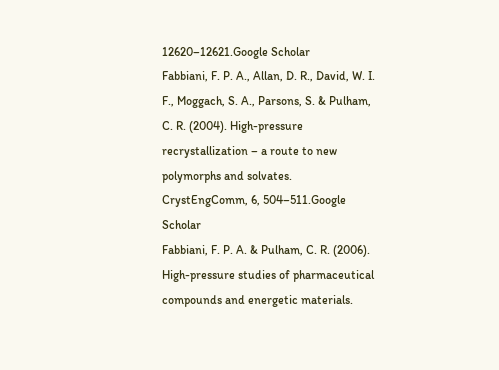12620–12621.Google Scholar
Fabbiani, F. P. A., Allan, D. R., David, W. I. F., Moggach, S. A., Parsons, S. & Pulham, C. R. (2004). High-pressure recrystallization – a route to new polymorphs and solvates. CrystEngComm, 6, 504–511.Google Scholar
Fabbiani, F. P. A. & Pulham, C. R. (2006). High-pressure studies of pharmaceutical compounds and energetic materials.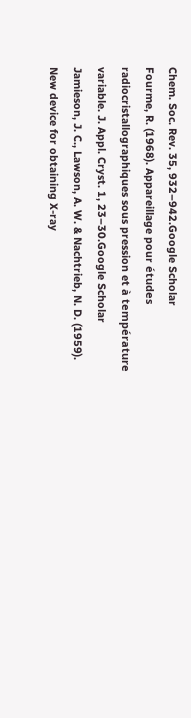Chem. Soc. Rev. 35, 932–942.Google Scholar
Fourme, R. (1968). Appareillage pour études radiocristallographiques sous pression et à température variable. J. Appl. Cryst. 1, 23–30.Google Scholar
Jamieson, J. C., Lawson, A. W. & Nachtrieb, N. D. (1959). New device for obtaining X-ray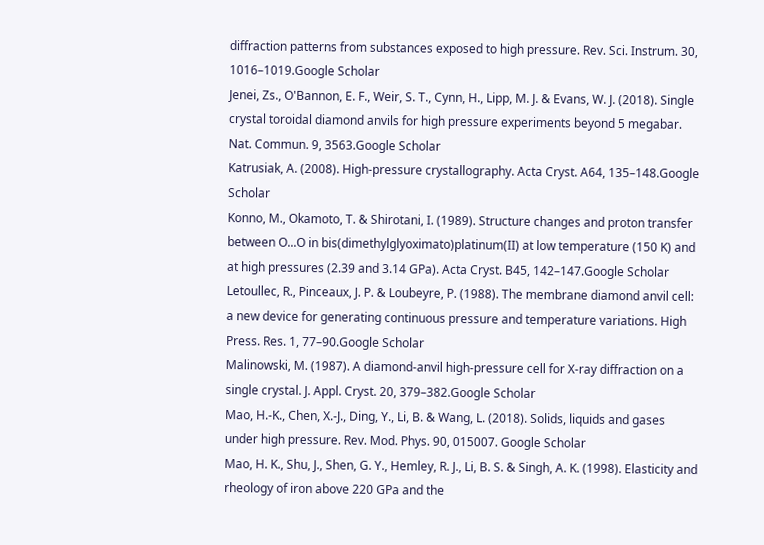diffraction patterns from substances exposed to high pressure. Rev. Sci. Instrum. 30, 1016–1019.Google Scholar
Jenei, Zs., O'Bannon, E. F., Weir, S. T., Cynn, H., Lipp, M. J. & Evans, W. J. (2018). Single crystal toroidal diamond anvils for high pressure experiments beyond 5 megabar. Nat. Commun. 9, 3563.Google Scholar
Katrusiak, A. (2008). High-pressure crystallography. Acta Cryst. A64, 135–148.Google Scholar
Konno, M., Okamoto, T. & Shirotani, I. (1989). Structure changes and proton transfer between O...O in bis(dimethylglyoximato)platinum(II) at low temperature (150 K) and at high pressures (2.39 and 3.14 GPa). Acta Cryst. B45, 142–147.Google Scholar
Letoullec, R., Pinceaux, J. P. & Loubeyre, P. (1988). The membrane diamond anvil cell: a new device for generating continuous pressure and temperature variations. High Press. Res. 1, 77–90.Google Scholar
Malinowski, M. (1987). A diamond-anvil high-pressure cell for X-ray diffraction on a single crystal. J. Appl. Cryst. 20, 379–382.Google Scholar
Mao, H.-K., Chen, X.-J., Ding, Y., Li, B. & Wang, L. (2018). Solids, liquids and gases under high pressure. Rev. Mod. Phys. 90, 015007. Google Scholar
Mao, H. K., Shu, J., Shen, G. Y., Hemley, R. J., Li, B. S. & Singh, A. K. (1998). Elasticity and rheology of iron above 220 GPa and the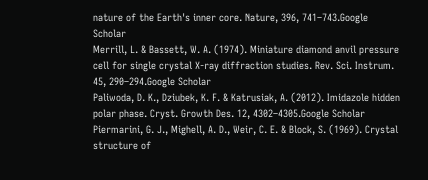nature of the Earth's inner core. Nature, 396, 741–743.Google Scholar
Merrill, L. & Bassett, W. A. (1974). Miniature diamond anvil pressure cell for single crystal X-ray diffraction studies. Rev. Sci. Instrum. 45, 290–294.Google Scholar
Paliwoda, D. K., Dziubek, K. F. & Katrusiak, A. (2012). Imidazole hidden polar phase. Cryst. Growth Des. 12, 4302–4305.Google Scholar
Piermarini, G. J., Mighell, A. D., Weir, C. E. & Block, S. (1969). Crystal structure of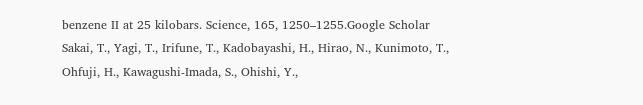benzene II at 25 kilobars. Science, 165, 1250–1255.Google Scholar
Sakai, T., Yagi, T., Irifune, T., Kadobayashi, H., Hirao, N., Kunimoto, T., Ohfuji, H., Kawagushi-Imada, S., Ohishi, Y.,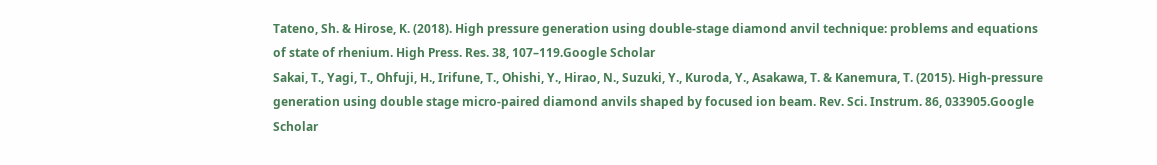Tateno, Sh. & Hirose, K. (2018). High pressure generation using double-stage diamond anvil technique: problems and equations of state of rhenium. High Press. Res. 38, 107–119.Google Scholar
Sakai, T., Yagi, T., Ohfuji, H., Irifune, T., Ohishi, Y., Hirao, N., Suzuki, Y., Kuroda, Y., Asakawa, T. & Kanemura, T. (2015). High-pressure generation using double stage micro-paired diamond anvils shaped by focused ion beam. Rev. Sci. Instrum. 86, 033905.Google Scholar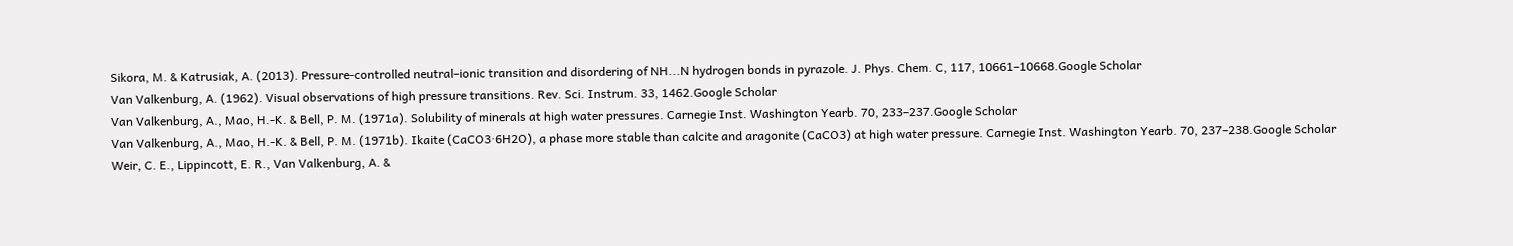Sikora, M. & Katrusiak, A. (2013). Pressure-controlled neutral–ionic transition and disordering of NH...N hydrogen bonds in pyrazole. J. Phys. Chem. C, 117, 10661–10668.Google Scholar
Van Valkenburg, A. (1962). Visual observations of high pressure transitions. Rev. Sci. Instrum. 33, 1462.Google Scholar
Van Valkenburg, A., Mao, H.-K. & Bell, P. M. (1971a). Solubility of minerals at high water pressures. Carnegie Inst. Washington Yearb. 70, 233–237.Google Scholar
Van Valkenburg, A., Mao, H.-K. & Bell, P. M. (1971b). Ikaite (CaCO3·6H2O), a phase more stable than calcite and aragonite (CaCO3) at high water pressure. Carnegie Inst. Washington Yearb. 70, 237–238.Google Scholar
Weir, C. E., Lippincott, E. R., Van Valkenburg, A. &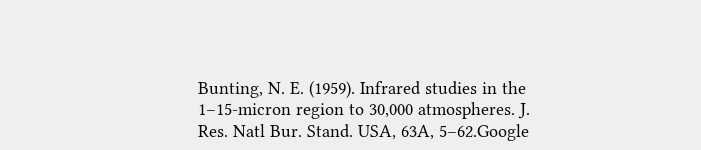Bunting, N. E. (1959). Infrared studies in the 1–15-micron region to 30,000 atmospheres. J. Res. Natl Bur. Stand. USA, 63A, 5–62.Google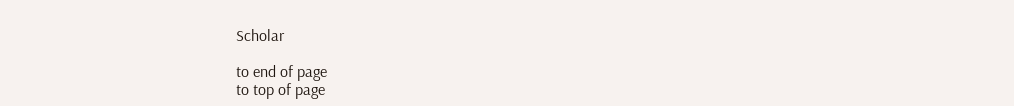Scholar

to end of page
to top of page